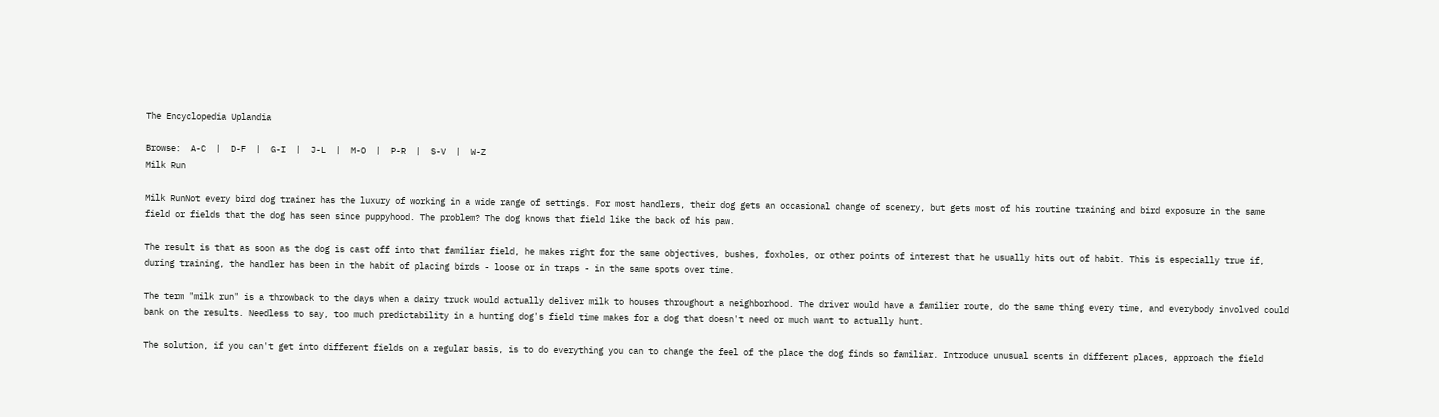The Encyclopedia Uplandia

Browse:  A-C  |  D-F  |  G-I  |  J-L  |  M-O  |  P-R  |  S-V  |  W-Z
Milk Run

Milk RunNot every bird dog trainer has the luxury of working in a wide range of settings. For most handlers, their dog gets an occasional change of scenery, but gets most of his routine training and bird exposure in the same field or fields that the dog has seen since puppyhood. The problem? The dog knows that field like the back of his paw.

The result is that as soon as the dog is cast off into that familiar field, he makes right for the same objectives, bushes, foxholes, or other points of interest that he usually hits out of habit. This is especially true if, during training, the handler has been in the habit of placing birds - loose or in traps - in the same spots over time.

The term "milk run" is a throwback to the days when a dairy truck would actually deliver milk to houses throughout a neighborhood. The driver would have a familier route, do the same thing every time, and everybody involved could bank on the results. Needless to say, too much predictability in a hunting dog's field time makes for a dog that doesn't need or much want to actually hunt.

The solution, if you can't get into different fields on a regular basis, is to do everything you can to change the feel of the place the dog finds so familiar. Introduce unusual scents in different places, approach the field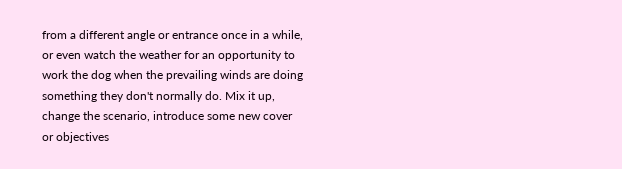from a different angle or entrance once in a while, or even watch the weather for an opportunity to work the dog when the prevailing winds are doing something they don't normally do. Mix it up, change the scenario, introduce some new cover or objectives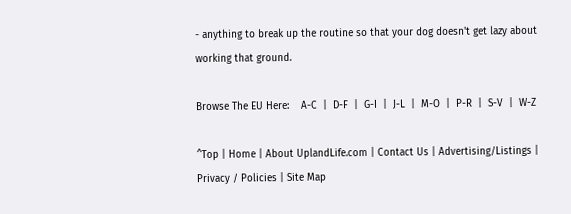- anything to break up the routine so that your dog doesn't get lazy about working that ground.

Browse The EU Here:    A-C  |  D-F  |  G-I  |  J-L  |  M-O  |  P-R  |  S-V  |  W-Z

^Top | Home | About UplandLife.com | Contact Us | Advertising/Listings | Privacy / Policies | Site Map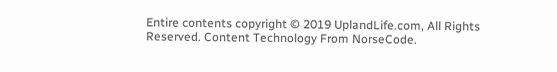Entire contents copyright © 2019 UplandLife.com, All Rights Reserved. Content Technology From NorseCode.